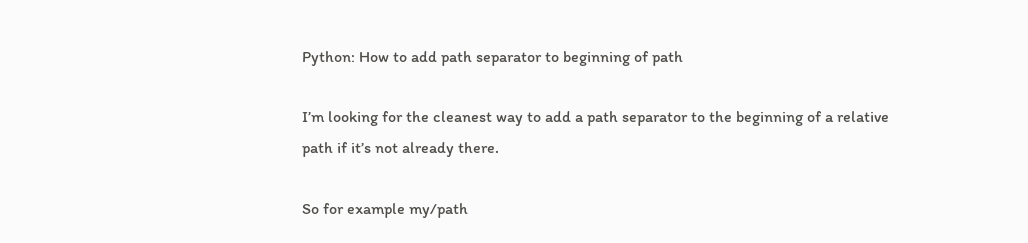Python: How to add path separator to beginning of path

I’m looking for the cleanest way to add a path separator to the beginning of a relative path if it’s not already there.

So for example my/path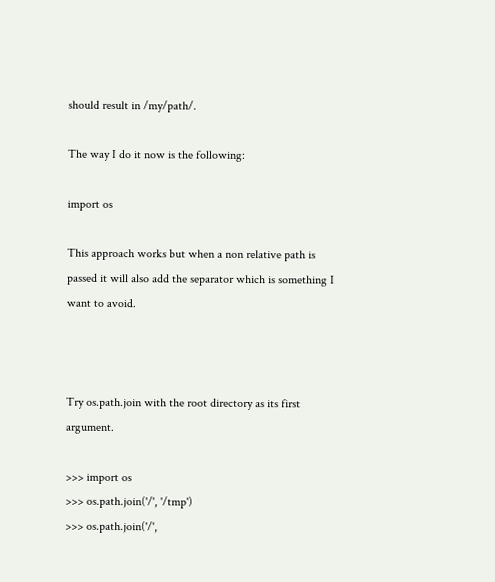should result in /my/path/.

The way I do it now is the following:

import os

This approach works but when a non relative path is passed it will also add the separator which is something I want to avoid.



Try os.path.join with the root directory as its first argument.

>>> import os
>>> os.path.join('/', '/tmp')
>>> os.path.join('/',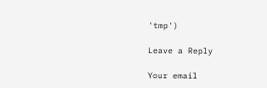'tmp')

Leave a Reply

Your email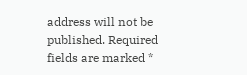address will not be published. Required fields are marked *